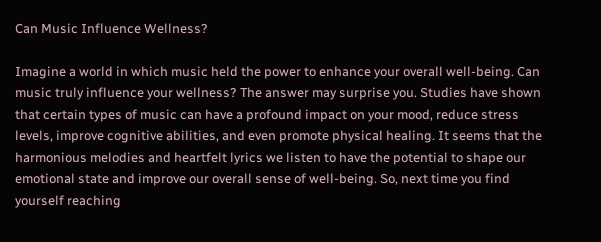Can Music Influence Wellness?

Imagine a world in which music held the power to enhance your overall well-being. Can music truly influence your wellness? The answer may surprise you. Studies have shown that certain types of music can have a profound impact on your mood, reduce stress levels, improve cognitive abilities, and even promote physical healing. It seems that the harmonious melodies and heartfelt lyrics we listen to have the potential to shape our emotional state and improve our overall sense of well-being. So, next time you find yourself reaching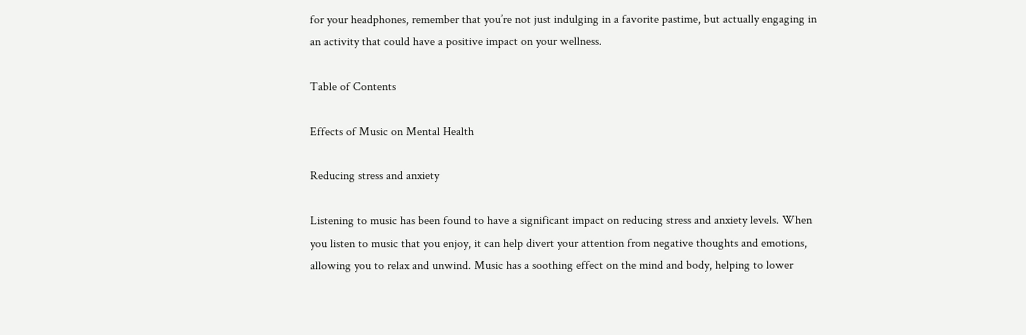for your headphones, remember that you’re not just indulging in a favorite pastime, but actually engaging in an activity that could have a positive impact on your wellness.

Table of Contents

Effects of Music on Mental Health

Reducing stress and anxiety

Listening to music has been found to have a significant impact on reducing stress and anxiety levels. When you listen to music that you enjoy, it can help divert your attention from negative thoughts and emotions, allowing you to relax and unwind. Music has a soothing effect on the mind and body, helping to lower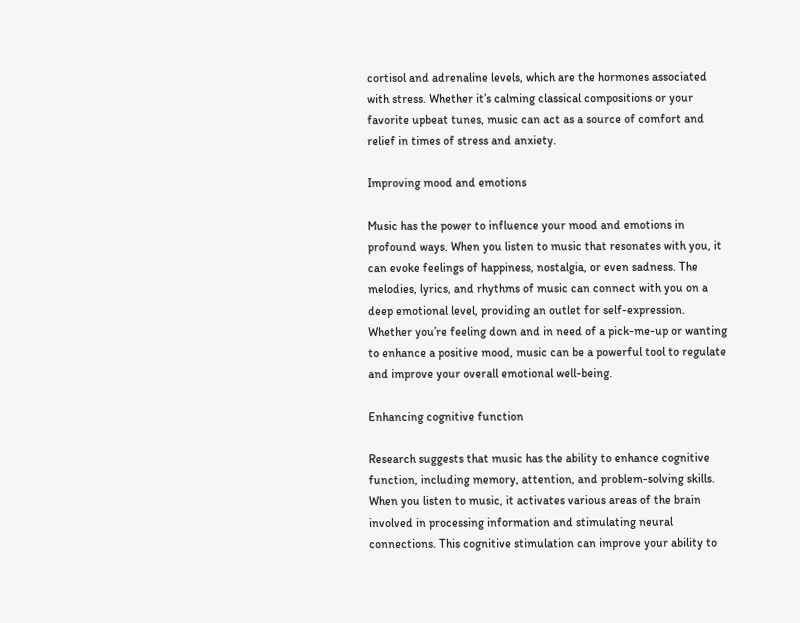cortisol and adrenaline levels, which are the hormones associated with stress. Whether it’s calming classical compositions or your favorite upbeat tunes, music can act as a source of comfort and relief in times of stress and anxiety.

Improving mood and emotions

Music has the power to influence your mood and emotions in profound ways. When you listen to music that resonates with you, it can evoke feelings of happiness, nostalgia, or even sadness. The melodies, lyrics, and rhythms of music can connect with you on a deep emotional level, providing an outlet for self-expression. Whether you’re feeling down and in need of a pick-me-up or wanting to enhance a positive mood, music can be a powerful tool to regulate and improve your overall emotional well-being.

Enhancing cognitive function

Research suggests that music has the ability to enhance cognitive function, including memory, attention, and problem-solving skills. When you listen to music, it activates various areas of the brain involved in processing information and stimulating neural connections. This cognitive stimulation can improve your ability to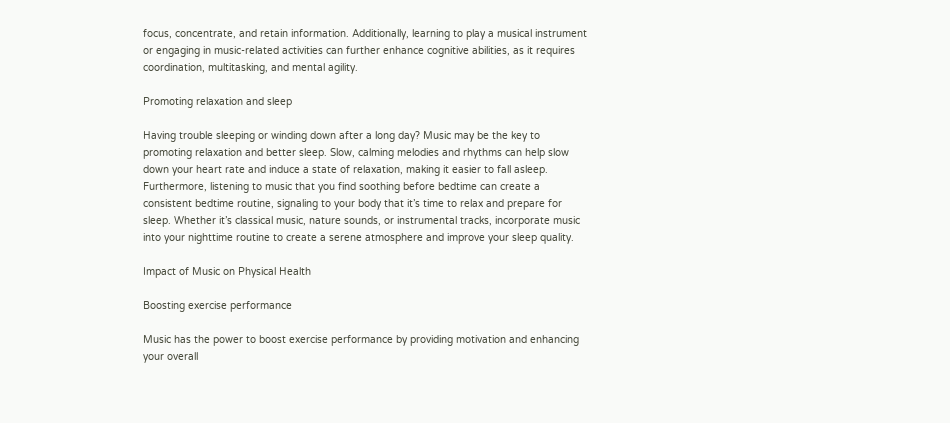focus, concentrate, and retain information. Additionally, learning to play a musical instrument or engaging in music-related activities can further enhance cognitive abilities, as it requires coordination, multitasking, and mental agility.

Promoting relaxation and sleep

Having trouble sleeping or winding down after a long day? Music may be the key to promoting relaxation and better sleep. Slow, calming melodies and rhythms can help slow down your heart rate and induce a state of relaxation, making it easier to fall asleep. Furthermore, listening to music that you find soothing before bedtime can create a consistent bedtime routine, signaling to your body that it’s time to relax and prepare for sleep. Whether it’s classical music, nature sounds, or instrumental tracks, incorporate music into your nighttime routine to create a serene atmosphere and improve your sleep quality.

Impact of Music on Physical Health

Boosting exercise performance

Music has the power to boost exercise performance by providing motivation and enhancing your overall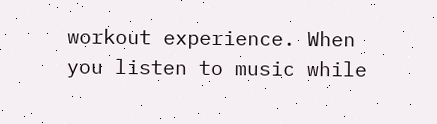workout experience. When you listen to music while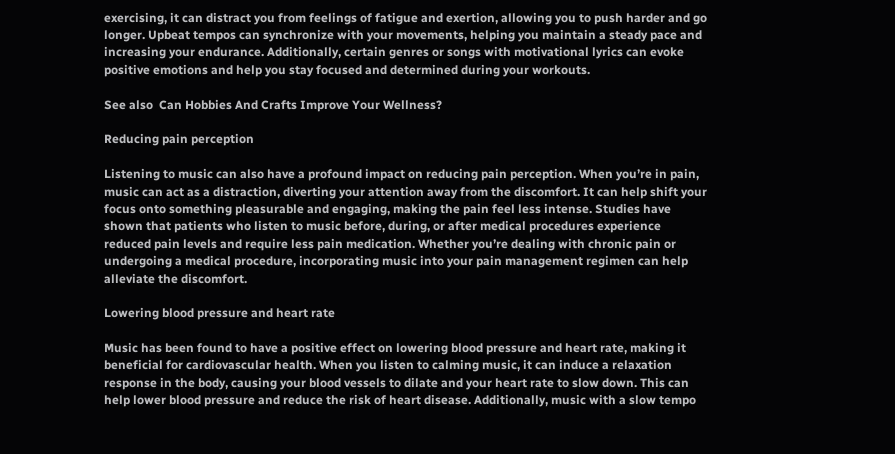exercising, it can distract you from feelings of fatigue and exertion, allowing you to push harder and go longer. Upbeat tempos can synchronize with your movements, helping you maintain a steady pace and increasing your endurance. Additionally, certain genres or songs with motivational lyrics can evoke positive emotions and help you stay focused and determined during your workouts.

See also  Can Hobbies And Crafts Improve Your Wellness?

Reducing pain perception

Listening to music can also have a profound impact on reducing pain perception. When you’re in pain, music can act as a distraction, diverting your attention away from the discomfort. It can help shift your focus onto something pleasurable and engaging, making the pain feel less intense. Studies have shown that patients who listen to music before, during, or after medical procedures experience reduced pain levels and require less pain medication. Whether you’re dealing with chronic pain or undergoing a medical procedure, incorporating music into your pain management regimen can help alleviate the discomfort.

Lowering blood pressure and heart rate

Music has been found to have a positive effect on lowering blood pressure and heart rate, making it beneficial for cardiovascular health. When you listen to calming music, it can induce a relaxation response in the body, causing your blood vessels to dilate and your heart rate to slow down. This can help lower blood pressure and reduce the risk of heart disease. Additionally, music with a slow tempo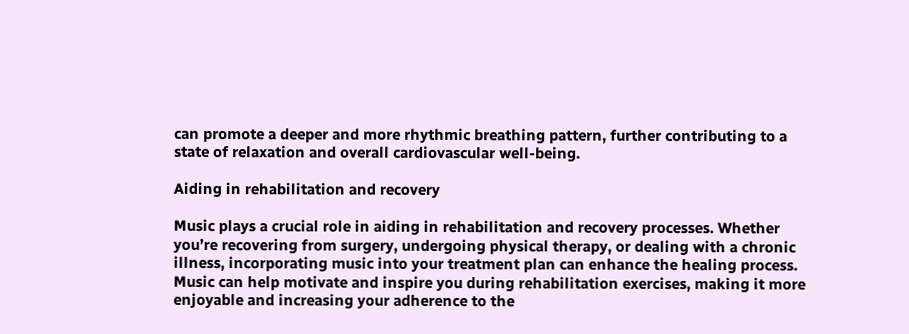can promote a deeper and more rhythmic breathing pattern, further contributing to a state of relaxation and overall cardiovascular well-being.

Aiding in rehabilitation and recovery

Music plays a crucial role in aiding in rehabilitation and recovery processes. Whether you’re recovering from surgery, undergoing physical therapy, or dealing with a chronic illness, incorporating music into your treatment plan can enhance the healing process. Music can help motivate and inspire you during rehabilitation exercises, making it more enjoyable and increasing your adherence to the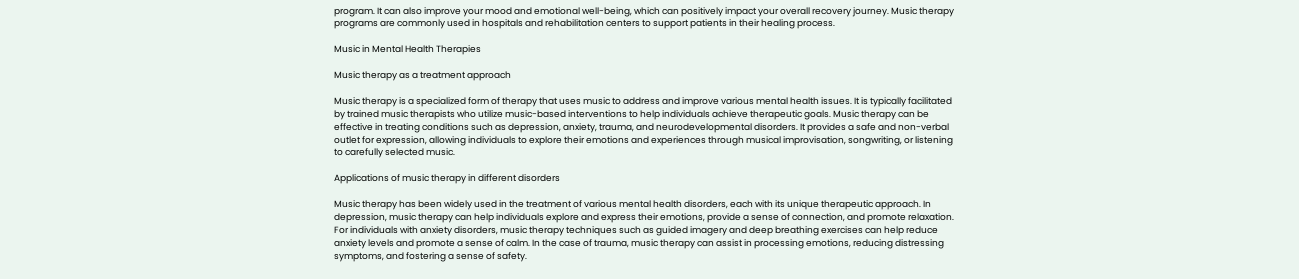program. It can also improve your mood and emotional well-being, which can positively impact your overall recovery journey. Music therapy programs are commonly used in hospitals and rehabilitation centers to support patients in their healing process.

Music in Mental Health Therapies

Music therapy as a treatment approach

Music therapy is a specialized form of therapy that uses music to address and improve various mental health issues. It is typically facilitated by trained music therapists who utilize music-based interventions to help individuals achieve therapeutic goals. Music therapy can be effective in treating conditions such as depression, anxiety, trauma, and neurodevelopmental disorders. It provides a safe and non-verbal outlet for expression, allowing individuals to explore their emotions and experiences through musical improvisation, songwriting, or listening to carefully selected music.

Applications of music therapy in different disorders

Music therapy has been widely used in the treatment of various mental health disorders, each with its unique therapeutic approach. In depression, music therapy can help individuals explore and express their emotions, provide a sense of connection, and promote relaxation. For individuals with anxiety disorders, music therapy techniques such as guided imagery and deep breathing exercises can help reduce anxiety levels and promote a sense of calm. In the case of trauma, music therapy can assist in processing emotions, reducing distressing symptoms, and fostering a sense of safety.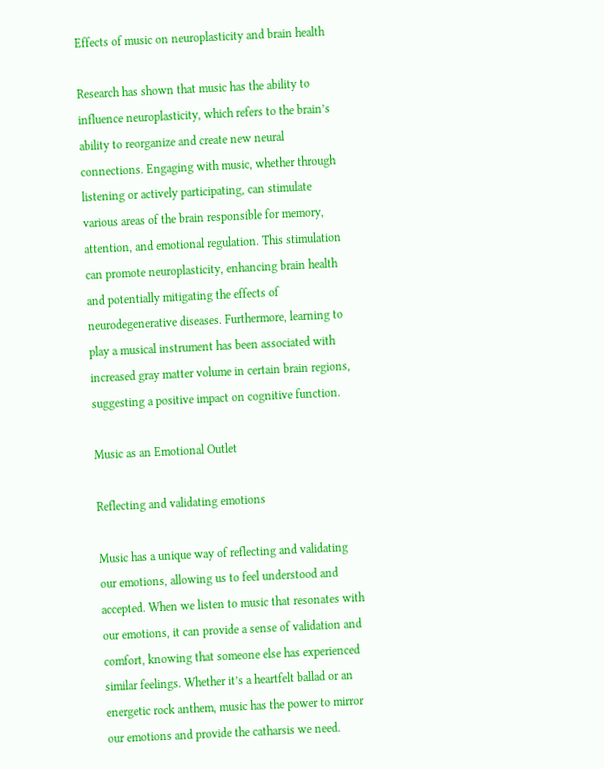Effects of music on neuroplasticity and brain health

Research has shown that music has the ability to influence neuroplasticity, which refers to the brain’s ability to reorganize and create new neural connections. Engaging with music, whether through listening or actively participating, can stimulate various areas of the brain responsible for memory, attention, and emotional regulation. This stimulation can promote neuroplasticity, enhancing brain health and potentially mitigating the effects of neurodegenerative diseases. Furthermore, learning to play a musical instrument has been associated with increased gray matter volume in certain brain regions, suggesting a positive impact on cognitive function.

Music as an Emotional Outlet

Reflecting and validating emotions

Music has a unique way of reflecting and validating our emotions, allowing us to feel understood and accepted. When we listen to music that resonates with our emotions, it can provide a sense of validation and comfort, knowing that someone else has experienced similar feelings. Whether it’s a heartfelt ballad or an energetic rock anthem, music has the power to mirror our emotions and provide the catharsis we need.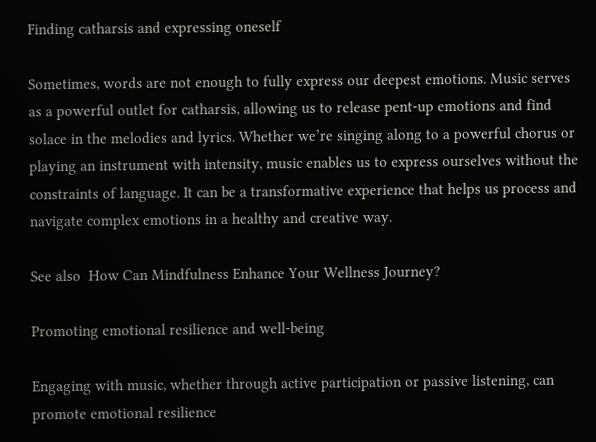Finding catharsis and expressing oneself

Sometimes, words are not enough to fully express our deepest emotions. Music serves as a powerful outlet for catharsis, allowing us to release pent-up emotions and find solace in the melodies and lyrics. Whether we’re singing along to a powerful chorus or playing an instrument with intensity, music enables us to express ourselves without the constraints of language. It can be a transformative experience that helps us process and navigate complex emotions in a healthy and creative way.

See also  How Can Mindfulness Enhance Your Wellness Journey?

Promoting emotional resilience and well-being

Engaging with music, whether through active participation or passive listening, can promote emotional resilience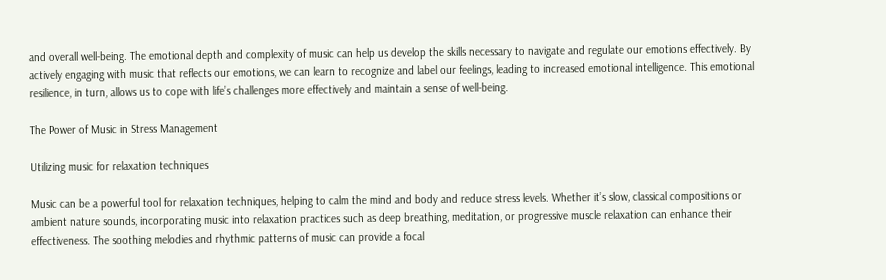and overall well-being. The emotional depth and complexity of music can help us develop the skills necessary to navigate and regulate our emotions effectively. By actively engaging with music that reflects our emotions, we can learn to recognize and label our feelings, leading to increased emotional intelligence. This emotional resilience, in turn, allows us to cope with life’s challenges more effectively and maintain a sense of well-being.

The Power of Music in Stress Management

Utilizing music for relaxation techniques

Music can be a powerful tool for relaxation techniques, helping to calm the mind and body and reduce stress levels. Whether it’s slow, classical compositions or ambient nature sounds, incorporating music into relaxation practices such as deep breathing, meditation, or progressive muscle relaxation can enhance their effectiveness. The soothing melodies and rhythmic patterns of music can provide a focal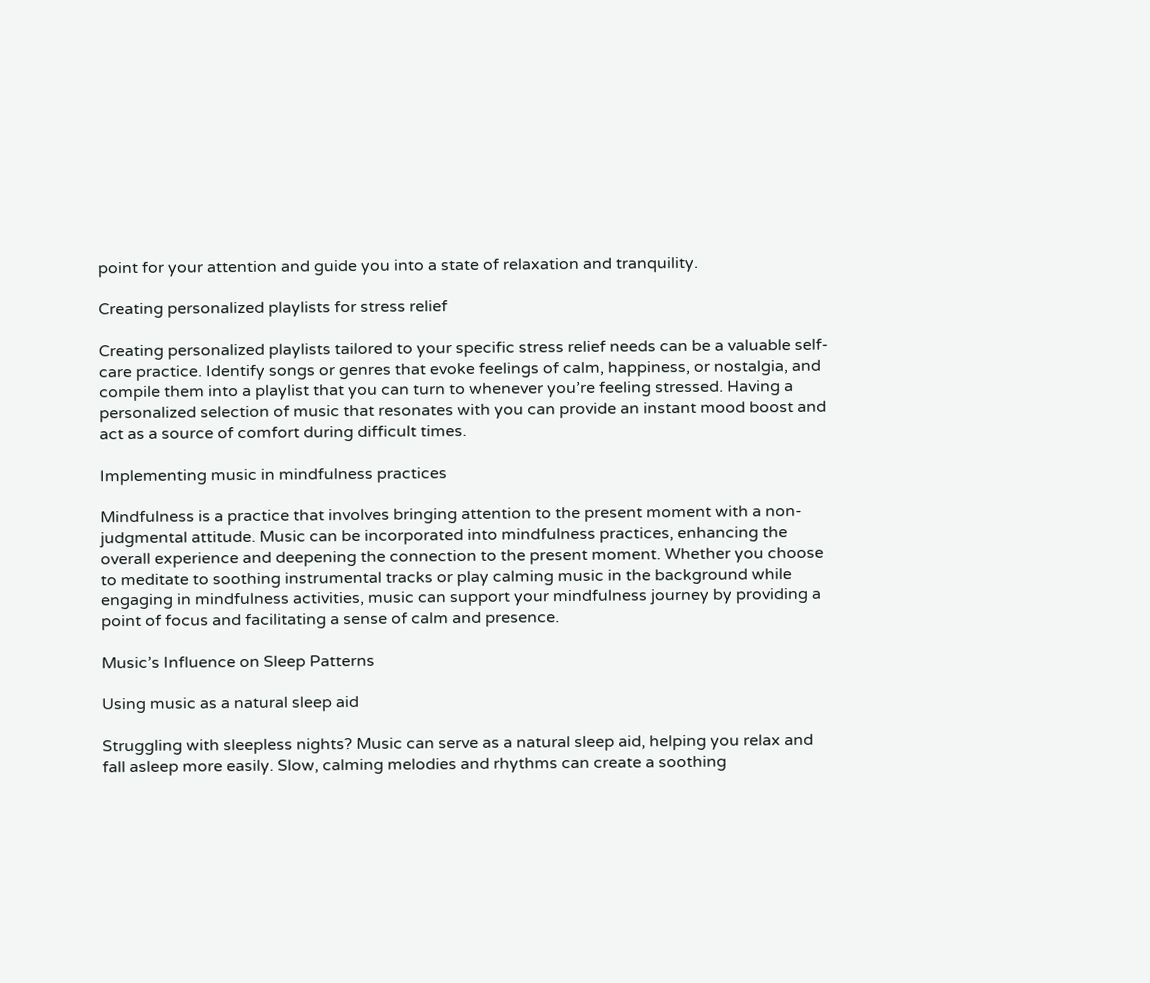point for your attention and guide you into a state of relaxation and tranquility.

Creating personalized playlists for stress relief

Creating personalized playlists tailored to your specific stress relief needs can be a valuable self-care practice. Identify songs or genres that evoke feelings of calm, happiness, or nostalgia, and compile them into a playlist that you can turn to whenever you’re feeling stressed. Having a personalized selection of music that resonates with you can provide an instant mood boost and act as a source of comfort during difficult times.

Implementing music in mindfulness practices

Mindfulness is a practice that involves bringing attention to the present moment with a non-judgmental attitude. Music can be incorporated into mindfulness practices, enhancing the overall experience and deepening the connection to the present moment. Whether you choose to meditate to soothing instrumental tracks or play calming music in the background while engaging in mindfulness activities, music can support your mindfulness journey by providing a point of focus and facilitating a sense of calm and presence.

Music’s Influence on Sleep Patterns

Using music as a natural sleep aid

Struggling with sleepless nights? Music can serve as a natural sleep aid, helping you relax and fall asleep more easily. Slow, calming melodies and rhythms can create a soothing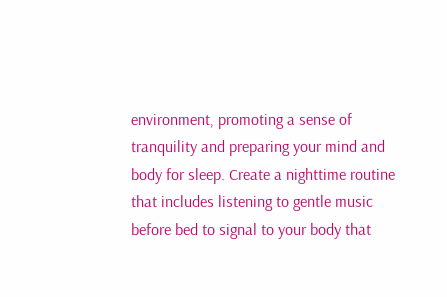environment, promoting a sense of tranquility and preparing your mind and body for sleep. Create a nighttime routine that includes listening to gentle music before bed to signal to your body that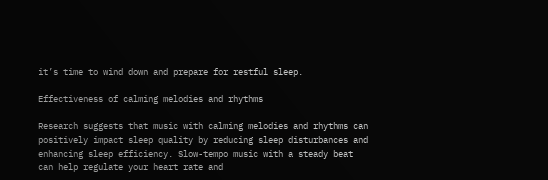it’s time to wind down and prepare for restful sleep.

Effectiveness of calming melodies and rhythms

Research suggests that music with calming melodies and rhythms can positively impact sleep quality by reducing sleep disturbances and enhancing sleep efficiency. Slow-tempo music with a steady beat can help regulate your heart rate and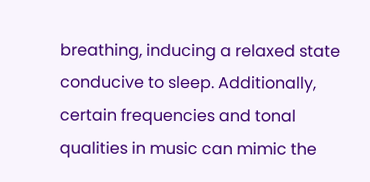breathing, inducing a relaxed state conducive to sleep. Additionally, certain frequencies and tonal qualities in music can mimic the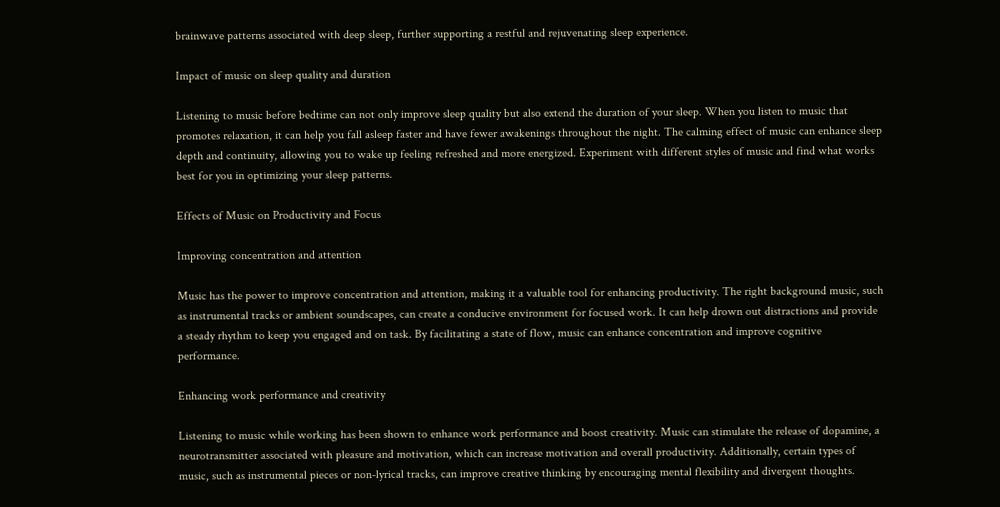brainwave patterns associated with deep sleep, further supporting a restful and rejuvenating sleep experience.

Impact of music on sleep quality and duration

Listening to music before bedtime can not only improve sleep quality but also extend the duration of your sleep. When you listen to music that promotes relaxation, it can help you fall asleep faster and have fewer awakenings throughout the night. The calming effect of music can enhance sleep depth and continuity, allowing you to wake up feeling refreshed and more energized. Experiment with different styles of music and find what works best for you in optimizing your sleep patterns.

Effects of Music on Productivity and Focus

Improving concentration and attention

Music has the power to improve concentration and attention, making it a valuable tool for enhancing productivity. The right background music, such as instrumental tracks or ambient soundscapes, can create a conducive environment for focused work. It can help drown out distractions and provide a steady rhythm to keep you engaged and on task. By facilitating a state of flow, music can enhance concentration and improve cognitive performance.

Enhancing work performance and creativity

Listening to music while working has been shown to enhance work performance and boost creativity. Music can stimulate the release of dopamine, a neurotransmitter associated with pleasure and motivation, which can increase motivation and overall productivity. Additionally, certain types of music, such as instrumental pieces or non-lyrical tracks, can improve creative thinking by encouraging mental flexibility and divergent thoughts.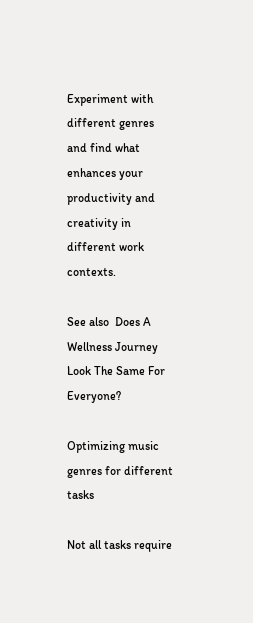Experiment with different genres and find what enhances your productivity and creativity in different work contexts.

See also  Does A Wellness Journey Look The Same For Everyone?

Optimizing music genres for different tasks

Not all tasks require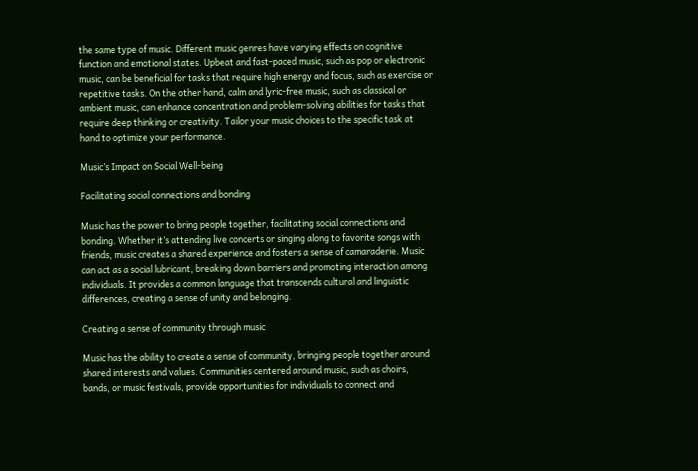the same type of music. Different music genres have varying effects on cognitive function and emotional states. Upbeat and fast-paced music, such as pop or electronic music, can be beneficial for tasks that require high energy and focus, such as exercise or repetitive tasks. On the other hand, calm and lyric-free music, such as classical or ambient music, can enhance concentration and problem-solving abilities for tasks that require deep thinking or creativity. Tailor your music choices to the specific task at hand to optimize your performance.

Music’s Impact on Social Well-being

Facilitating social connections and bonding

Music has the power to bring people together, facilitating social connections and bonding. Whether it’s attending live concerts or singing along to favorite songs with friends, music creates a shared experience and fosters a sense of camaraderie. Music can act as a social lubricant, breaking down barriers and promoting interaction among individuals. It provides a common language that transcends cultural and linguistic differences, creating a sense of unity and belonging.

Creating a sense of community through music

Music has the ability to create a sense of community, bringing people together around shared interests and values. Communities centered around music, such as choirs, bands, or music festivals, provide opportunities for individuals to connect and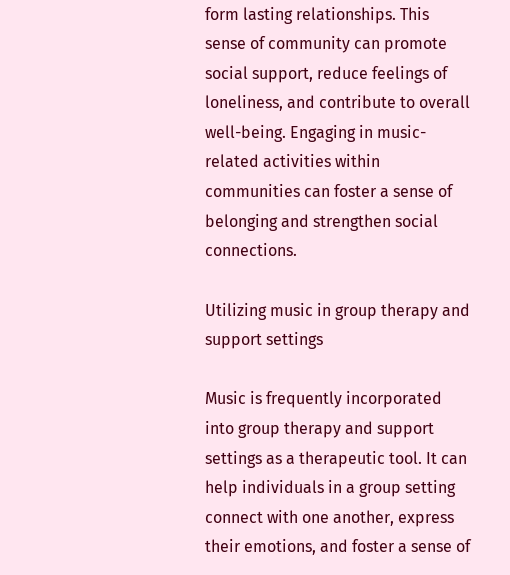form lasting relationships. This sense of community can promote social support, reduce feelings of loneliness, and contribute to overall well-being. Engaging in music-related activities within communities can foster a sense of belonging and strengthen social connections.

Utilizing music in group therapy and support settings

Music is frequently incorporated into group therapy and support settings as a therapeutic tool. It can help individuals in a group setting connect with one another, express their emotions, and foster a sense of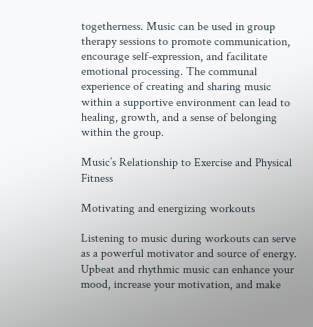togetherness. Music can be used in group therapy sessions to promote communication, encourage self-expression, and facilitate emotional processing. The communal experience of creating and sharing music within a supportive environment can lead to healing, growth, and a sense of belonging within the group.

Music’s Relationship to Exercise and Physical Fitness

Motivating and energizing workouts

Listening to music during workouts can serve as a powerful motivator and source of energy. Upbeat and rhythmic music can enhance your mood, increase your motivation, and make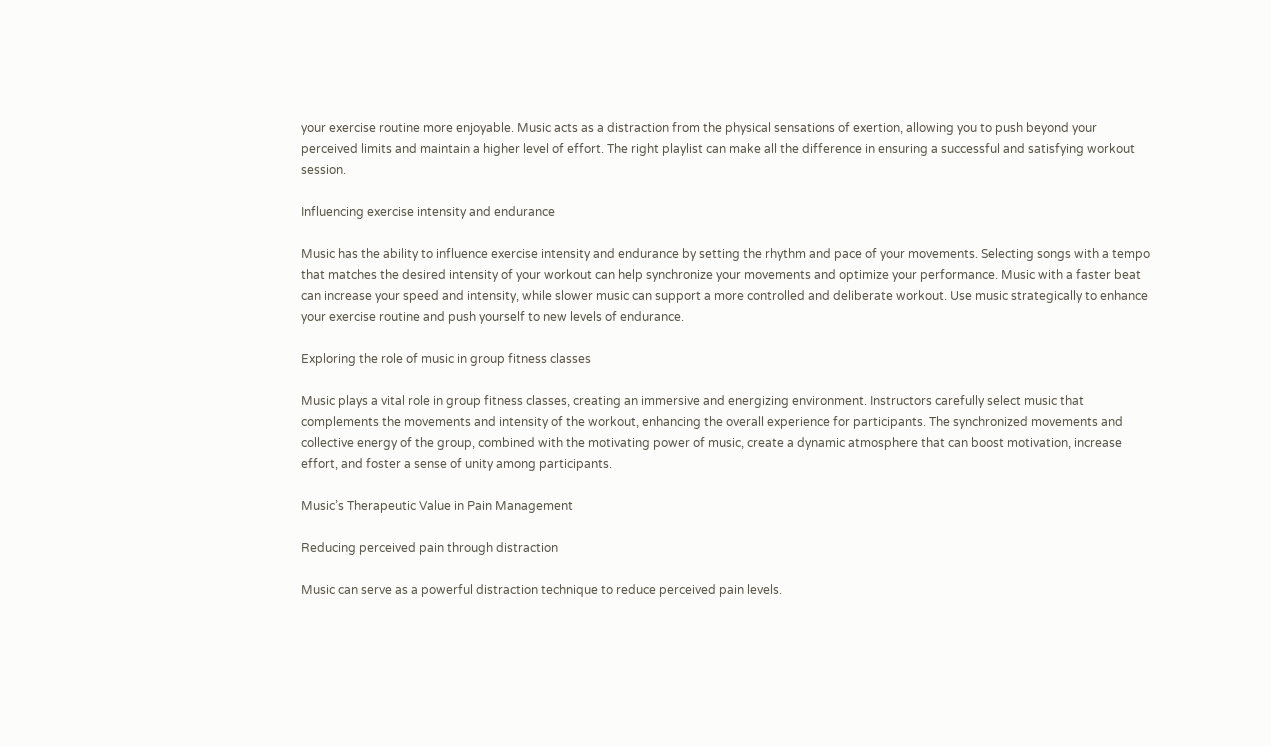your exercise routine more enjoyable. Music acts as a distraction from the physical sensations of exertion, allowing you to push beyond your perceived limits and maintain a higher level of effort. The right playlist can make all the difference in ensuring a successful and satisfying workout session.

Influencing exercise intensity and endurance

Music has the ability to influence exercise intensity and endurance by setting the rhythm and pace of your movements. Selecting songs with a tempo that matches the desired intensity of your workout can help synchronize your movements and optimize your performance. Music with a faster beat can increase your speed and intensity, while slower music can support a more controlled and deliberate workout. Use music strategically to enhance your exercise routine and push yourself to new levels of endurance.

Exploring the role of music in group fitness classes

Music plays a vital role in group fitness classes, creating an immersive and energizing environment. Instructors carefully select music that complements the movements and intensity of the workout, enhancing the overall experience for participants. The synchronized movements and collective energy of the group, combined with the motivating power of music, create a dynamic atmosphere that can boost motivation, increase effort, and foster a sense of unity among participants.

Music’s Therapeutic Value in Pain Management

Reducing perceived pain through distraction

Music can serve as a powerful distraction technique to reduce perceived pain levels.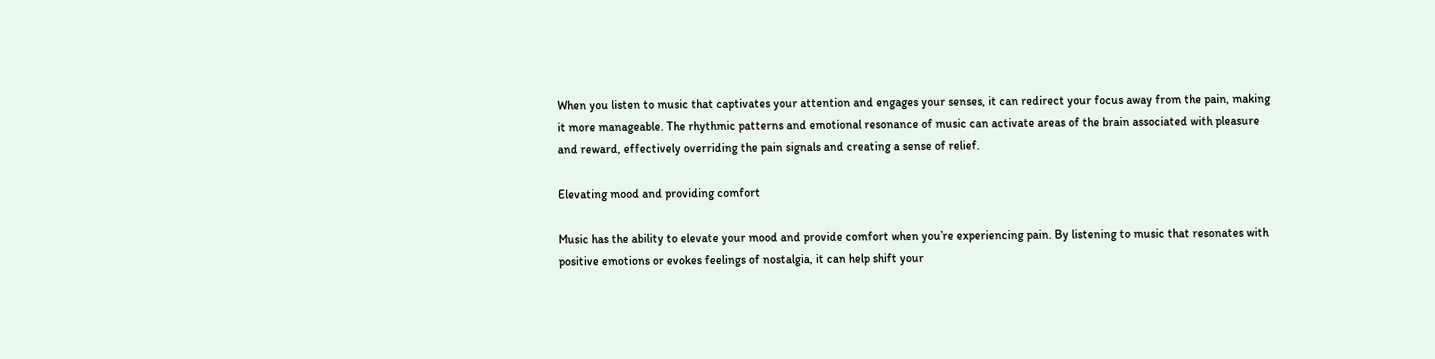When you listen to music that captivates your attention and engages your senses, it can redirect your focus away from the pain, making it more manageable. The rhythmic patterns and emotional resonance of music can activate areas of the brain associated with pleasure and reward, effectively overriding the pain signals and creating a sense of relief.

Elevating mood and providing comfort

Music has the ability to elevate your mood and provide comfort when you’re experiencing pain. By listening to music that resonates with positive emotions or evokes feelings of nostalgia, it can help shift your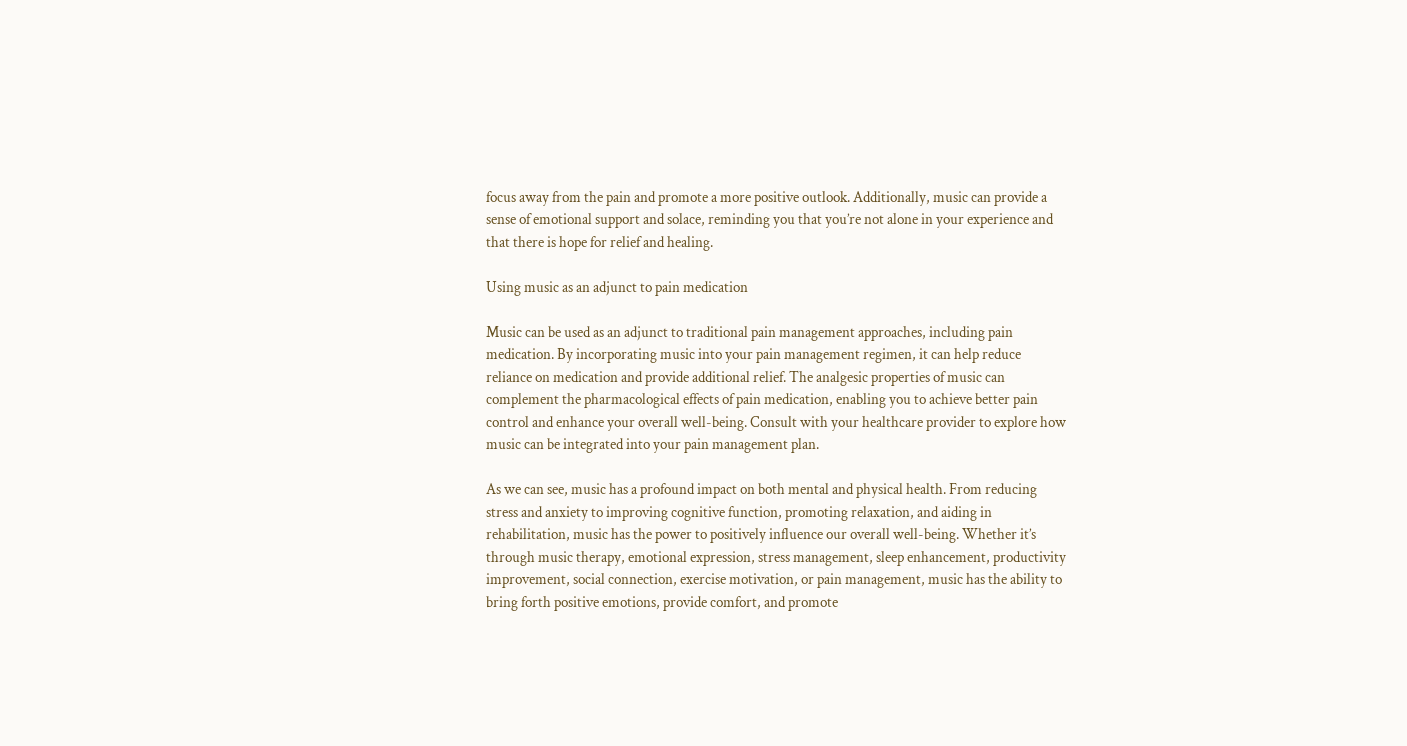focus away from the pain and promote a more positive outlook. Additionally, music can provide a sense of emotional support and solace, reminding you that you’re not alone in your experience and that there is hope for relief and healing.

Using music as an adjunct to pain medication

Music can be used as an adjunct to traditional pain management approaches, including pain medication. By incorporating music into your pain management regimen, it can help reduce reliance on medication and provide additional relief. The analgesic properties of music can complement the pharmacological effects of pain medication, enabling you to achieve better pain control and enhance your overall well-being. Consult with your healthcare provider to explore how music can be integrated into your pain management plan.

As we can see, music has a profound impact on both mental and physical health. From reducing stress and anxiety to improving cognitive function, promoting relaxation, and aiding in rehabilitation, music has the power to positively influence our overall well-being. Whether it’s through music therapy, emotional expression, stress management, sleep enhancement, productivity improvement, social connection, exercise motivation, or pain management, music has the ability to bring forth positive emotions, provide comfort, and promote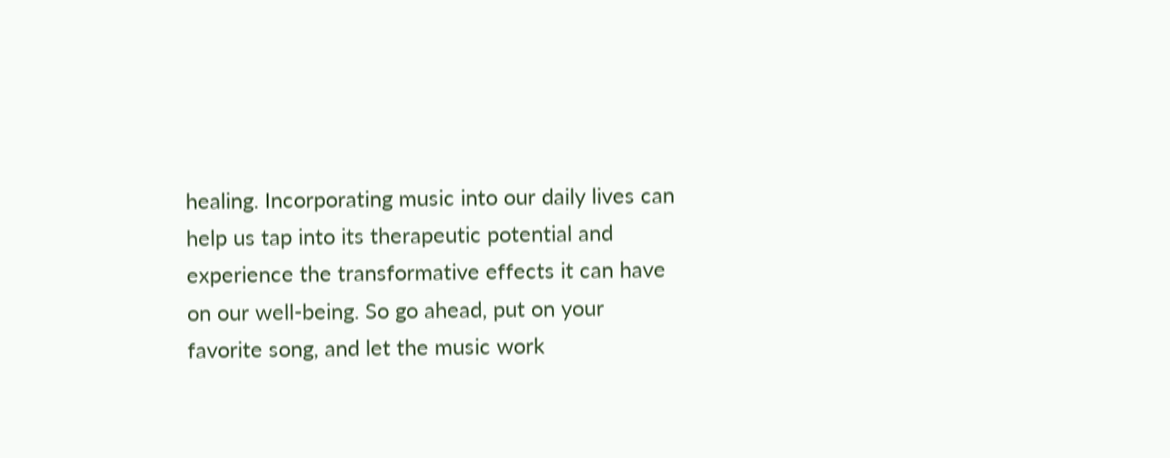healing. Incorporating music into our daily lives can help us tap into its therapeutic potential and experience the transformative effects it can have on our well-being. So go ahead, put on your favorite song, and let the music work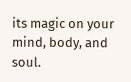its magic on your mind, body, and soul.